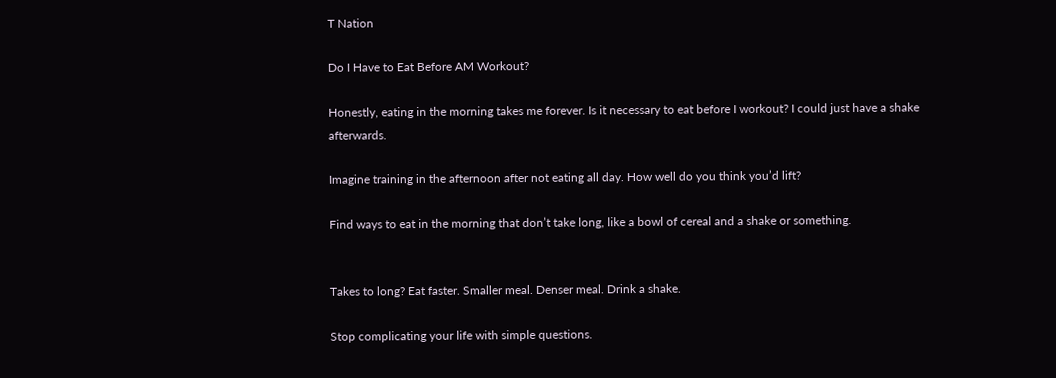T Nation

Do I Have to Eat Before AM Workout?

Honestly, eating in the morning takes me forever. Is it necessary to eat before I workout? I could just have a shake afterwards.

Imagine training in the afternoon after not eating all day. How well do you think you’d lift?

Find ways to eat in the morning that don’t take long, like a bowl of cereal and a shake or something.


Takes to long? Eat faster. Smaller meal. Denser meal. Drink a shake.

Stop complicating your life with simple questions.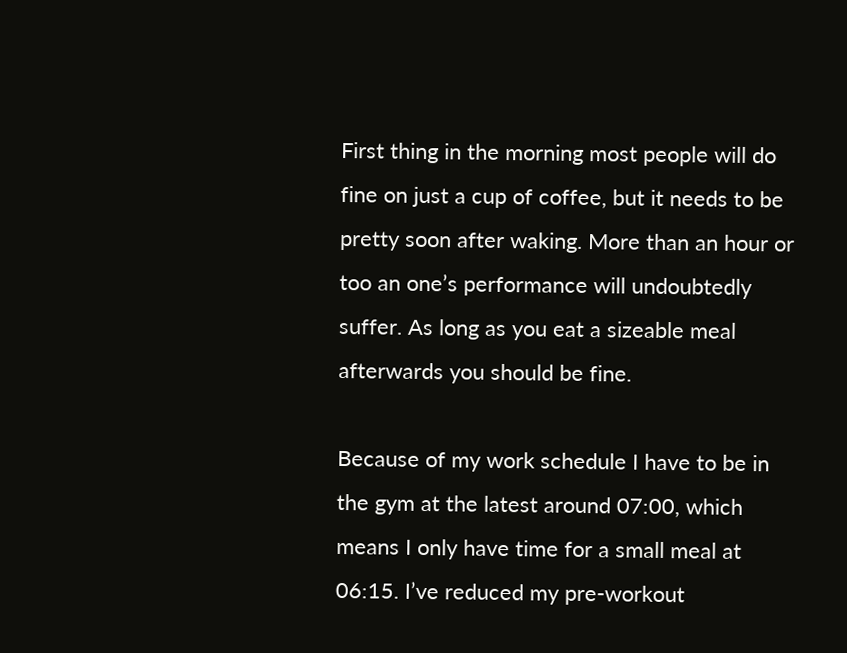First thing in the morning most people will do fine on just a cup of coffee, but it needs to be pretty soon after waking. More than an hour or too an one’s performance will undoubtedly suffer. As long as you eat a sizeable meal afterwards you should be fine.

Because of my work schedule I have to be in the gym at the latest around 07:00, which means I only have time for a small meal at 06:15. I’ve reduced my pre-workout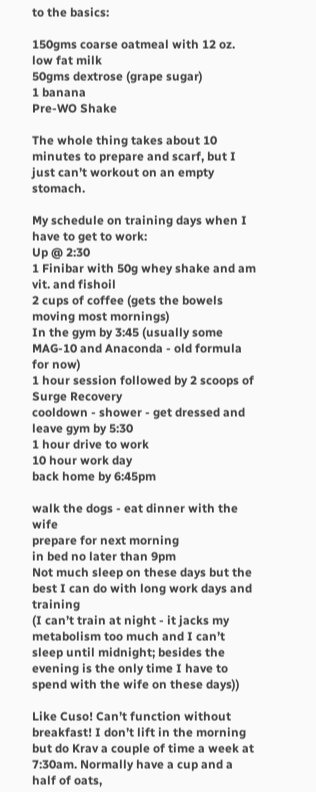to the basics:

150gms coarse oatmeal with 12 oz. low fat milk
50gms dextrose (grape sugar)
1 banana
Pre-WO Shake

The whole thing takes about 10 minutes to prepare and scarf, but I just can’t workout on an empty stomach.

My schedule on training days when I have to get to work:
Up @ 2:30
1 Finibar with 50g whey shake and am vit. and fishoil
2 cups of coffee (gets the bowels moving most mornings)
In the gym by 3:45 (usually some MAG-10 and Anaconda - old formula for now)
1 hour session followed by 2 scoops of Surge Recovery
cooldown - shower - get dressed and leave gym by 5:30
1 hour drive to work
10 hour work day
back home by 6:45pm

walk the dogs - eat dinner with the wife
prepare for next morning
in bed no later than 9pm
Not much sleep on these days but the best I can do with long work days and training
(I can’t train at night - it jacks my metabolism too much and I can’t sleep until midnight; besides the evening is the only time I have to spend with the wife on these days))

Like Cuso! Can’t function without breakfast! I don’t lift in the morning but do Krav a couple of time a week at 7:30am. Normally have a cup and a half of oats,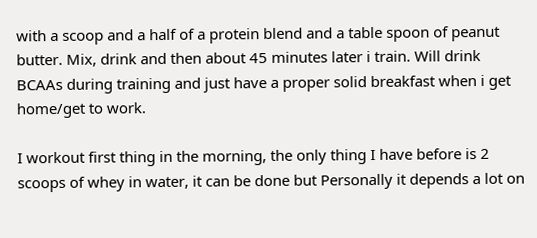with a scoop and a half of a protein blend and a table spoon of peanut butter. Mix, drink and then about 45 minutes later i train. Will drink BCAAs during training and just have a proper solid breakfast when i get home/get to work.

I workout first thing in the morning, the only thing I have before is 2 scoops of whey in water, it can be done but Personally it depends a lot on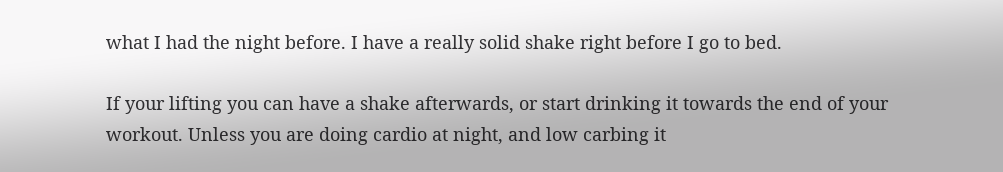what I had the night before. I have a really solid shake right before I go to bed.

If your lifting you can have a shake afterwards, or start drinking it towards the end of your workout. Unless you are doing cardio at night, and low carbing it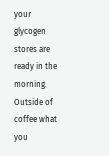your glycogen stores are ready in the morning. Outside of coffee what you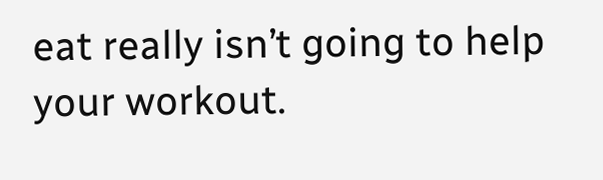eat really isn’t going to help your workout.